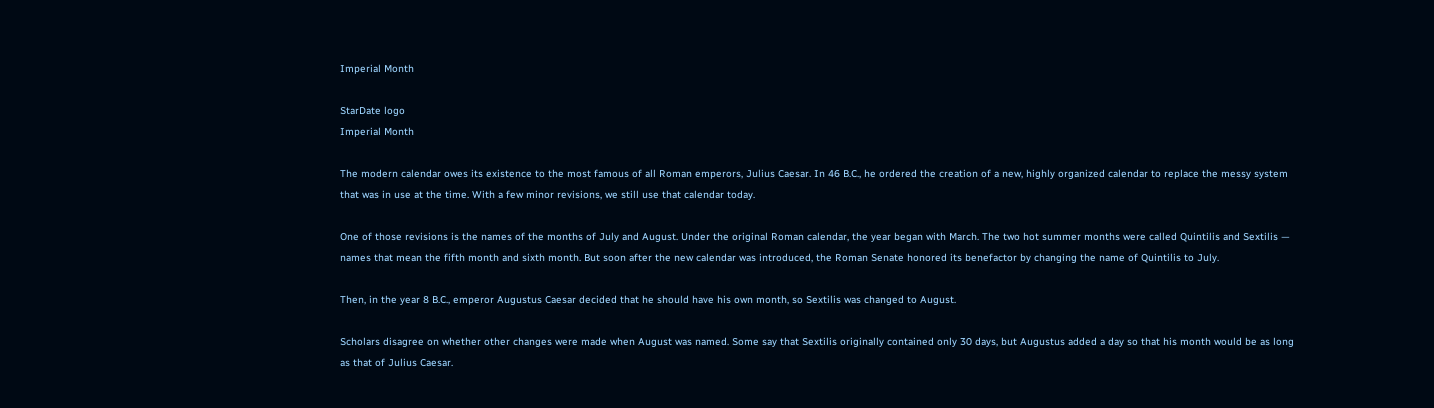Imperial Month

StarDate logo
Imperial Month

The modern calendar owes its existence to the most famous of all Roman emperors, Julius Caesar. In 46 B.C., he ordered the creation of a new, highly organized calendar to replace the messy system that was in use at the time. With a few minor revisions, we still use that calendar today.

One of those revisions is the names of the months of July and August. Under the original Roman calendar, the year began with March. The two hot summer months were called Quintilis and Sextilis — names that mean the fifth month and sixth month. But soon after the new calendar was introduced, the Roman Senate honored its benefactor by changing the name of Quintilis to July.

Then, in the year 8 B.C., emperor Augustus Caesar decided that he should have his own month, so Sextilis was changed to August.

Scholars disagree on whether other changes were made when August was named. Some say that Sextilis originally contained only 30 days, but Augustus added a day so that his month would be as long as that of Julius Caesar.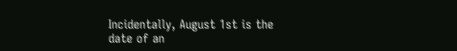Incidentally, August 1st is the date of an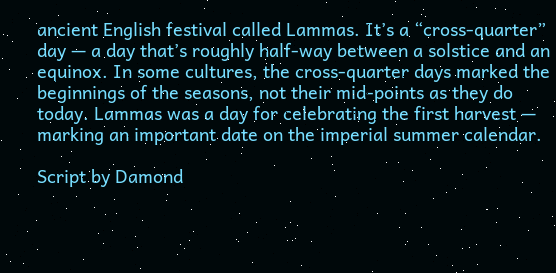ancient English festival called Lammas. It’s a “cross-quarter” day — a day that’s roughly half-way between a solstice and an equinox. In some cultures, the cross-quarter days marked the beginnings of the seasons, not their mid-points as they do today. Lammas was a day for celebrating the first harvest — marking an important date on the imperial summer calendar.

Script by Damond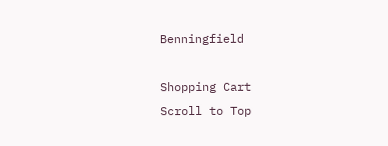Benningfield

Shopping Cart
Scroll to Top